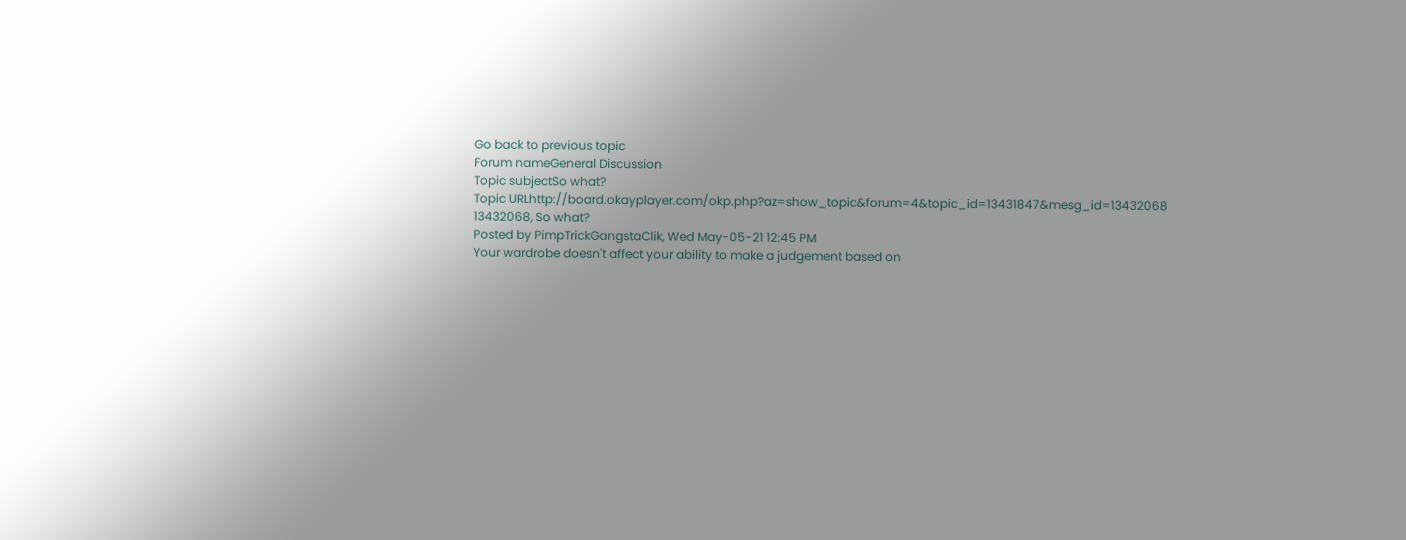Go back to previous topic
Forum nameGeneral Discussion
Topic subjectSo what?
Topic URLhttp://board.okayplayer.com/okp.php?az=show_topic&forum=4&topic_id=13431847&mesg_id=13432068
13432068, So what?
Posted by PimpTrickGangstaClik, Wed May-05-21 12:45 PM
Your wardrobe doesn't affect your ability to make a judgement based on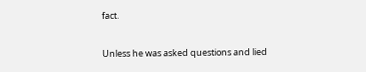fact.

Unless he was asked questions and lied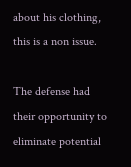about his clothing, this is a non issue.

The defense had their opportunity to eliminate potential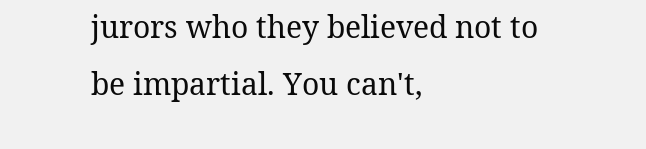jurors who they believed not to be impartial. You can't,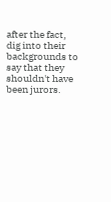after the fact, dig into their backgrounds to say that they shouldn't have been jurors.